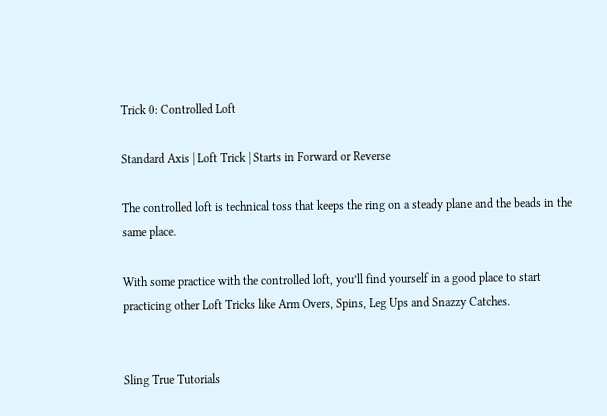Trick 0: Controlled Loft

Standard Axis | Loft Trick | Starts in Forward or Reverse

The controlled loft is technical toss that keeps the ring on a steady plane and the beads in the same place.

With some practice with the controlled loft, you’ll find yourself in a good place to start practicing other Loft Tricks like Arm Overs, Spins, Leg Ups and Snazzy Catches.


Sling True Tutorials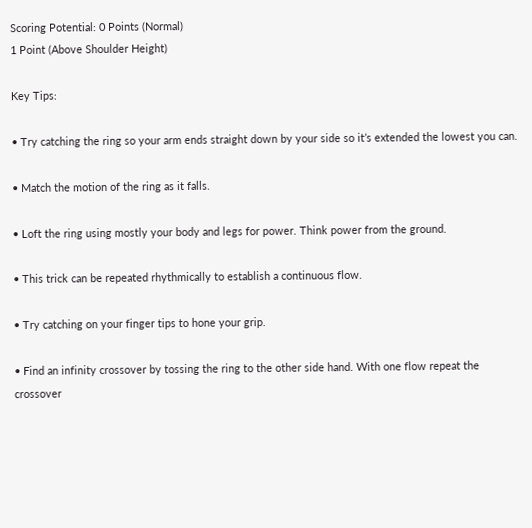Scoring Potential: 0 Points (Normal)
1 Point (Above Shoulder Height)

Key Tips:

• Try catching the ring so your arm ends straight down by your side so it’s extended the lowest you can.

• Match the motion of the ring as it falls.

• Loft the ring using mostly your body and legs for power. Think power from the ground.

• This trick can be repeated rhythmically to establish a continuous flow.

• Try catching on your finger tips to hone your grip.

• Find an infinity crossover by tossing the ring to the other side hand. With one flow repeat the crossover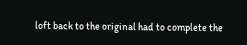loft back to the original had to complete the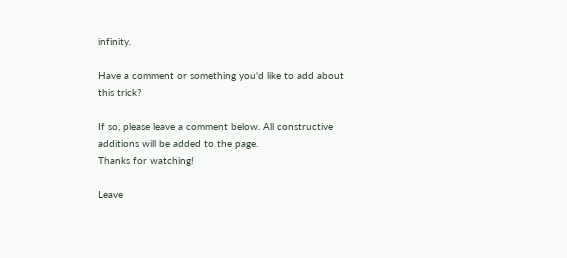infinity.

Have a comment or something you'd like to add about this trick?

If so, please leave a comment below. All constructive additions will be added to the page.
Thanks for watching!

Leave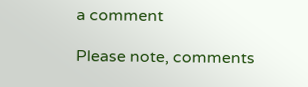a comment

Please note, comments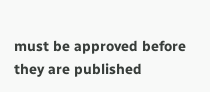must be approved before they are published